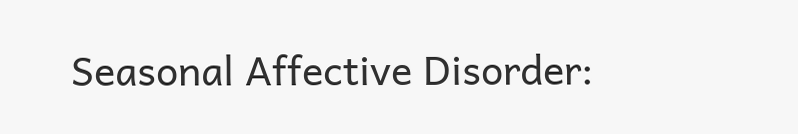Seasonal Affective Disorder: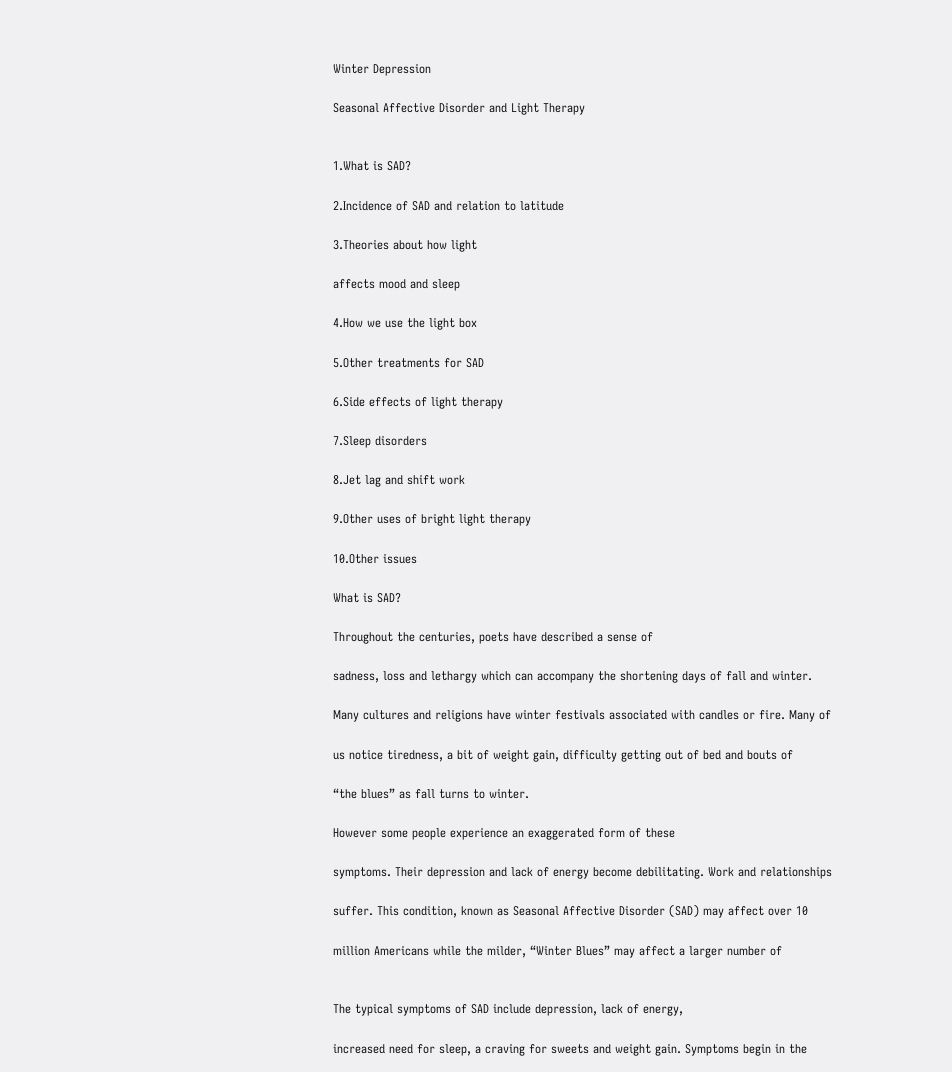Winter Depression

Seasonal Affective Disorder and Light Therapy


1.What is SAD?

2.Incidence of SAD and relation to latitude

3.Theories about how light

affects mood and sleep

4.How we use the light box

5.Other treatments for SAD

6.Side effects of light therapy

7.Sleep disorders

8.Jet lag and shift work

9.Other uses of bright light therapy

10.Other issues

What is SAD?

Throughout the centuries, poets have described a sense of

sadness, loss and lethargy which can accompany the shortening days of fall and winter.

Many cultures and religions have winter festivals associated with candles or fire. Many of

us notice tiredness, a bit of weight gain, difficulty getting out of bed and bouts of

“the blues” as fall turns to winter.

However some people experience an exaggerated form of these

symptoms. Their depression and lack of energy become debilitating. Work and relationships

suffer. This condition, known as Seasonal Affective Disorder (SAD) may affect over 10

million Americans while the milder, “Winter Blues” may affect a larger number of


The typical symptoms of SAD include depression, lack of energy,

increased need for sleep, a craving for sweets and weight gain. Symptoms begin in the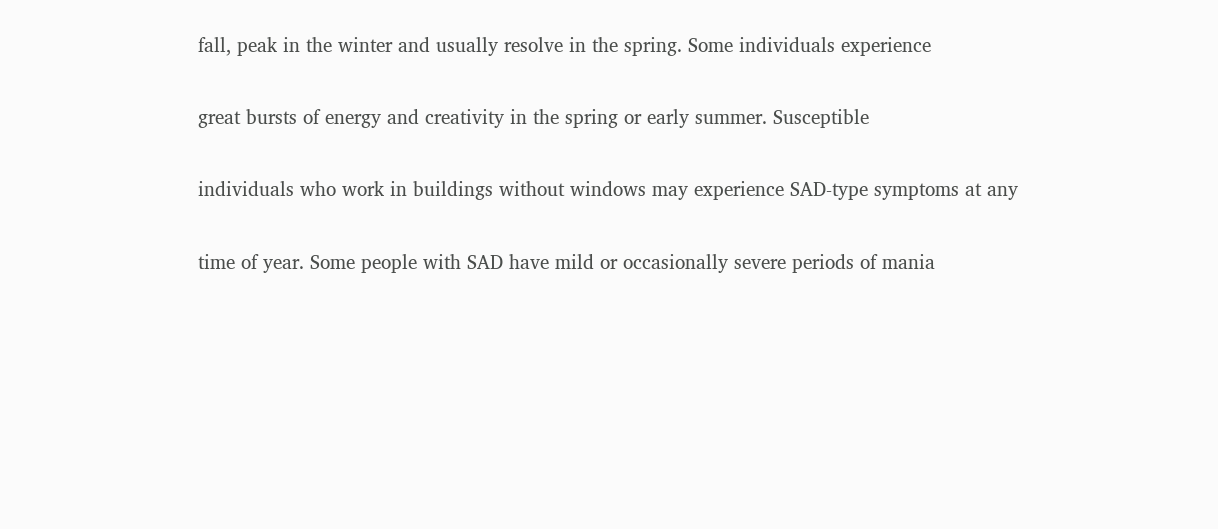fall, peak in the winter and usually resolve in the spring. Some individuals experience

great bursts of energy and creativity in the spring or early summer. Susceptible

individuals who work in buildings without windows may experience SAD-type symptoms at any

time of year. Some people with SAD have mild or occasionally severe periods of mania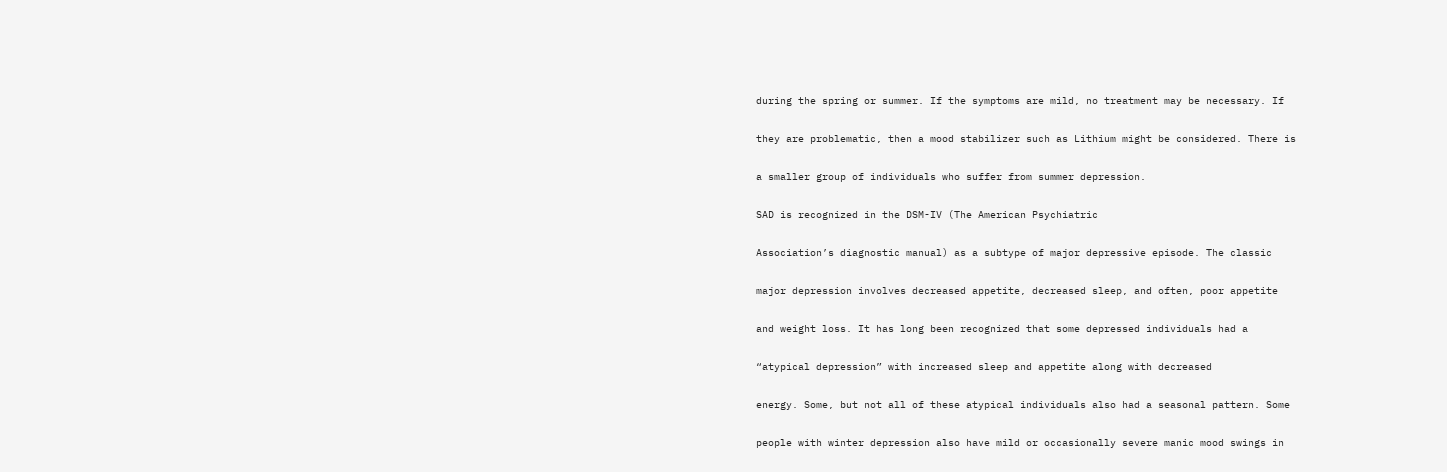during the spring or summer. If the symptoms are mild, no treatment may be necessary. If

they are problematic, then a mood stabilizer such as Lithium might be considered. There is

a smaller group of individuals who suffer from summer depression.

SAD is recognized in the DSM-IV (The American Psychiatric

Association’s diagnostic manual) as a subtype of major depressive episode. The classic

major depression involves decreased appetite, decreased sleep, and often, poor appetite

and weight loss. It has long been recognized that some depressed individuals had a

“atypical depression” with increased sleep and appetite along with decreased

energy. Some, but not all of these atypical individuals also had a seasonal pattern. Some

people with winter depression also have mild or occasionally severe manic mood swings in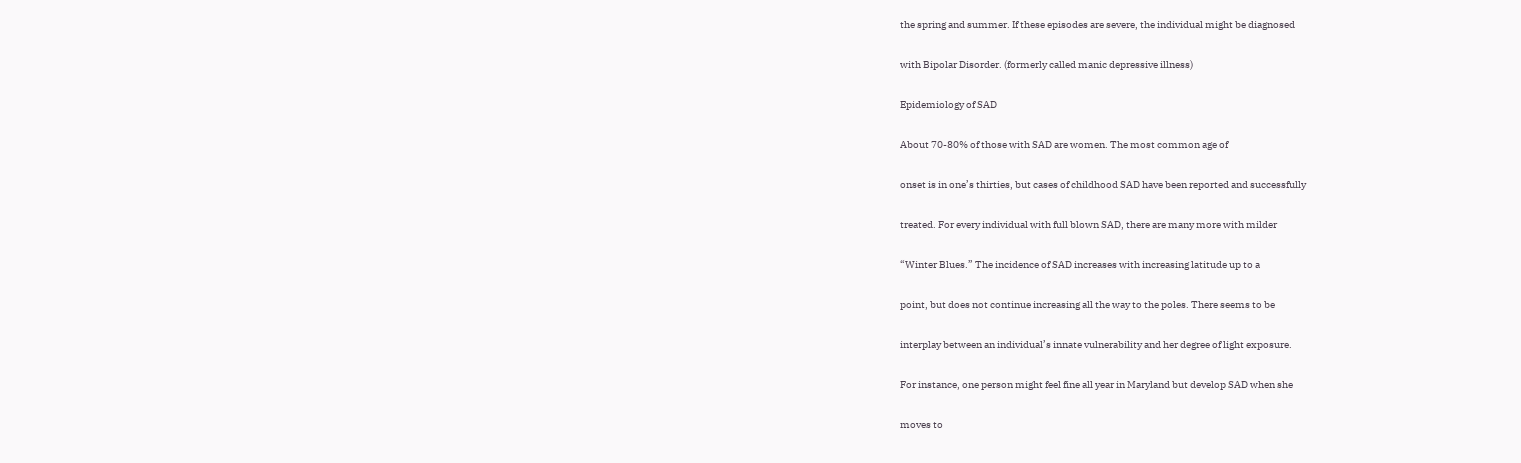the spring and summer. If these episodes are severe, the individual might be diagnosed

with Bipolar Disorder. (formerly called manic depressive illness)

Epidemiology of SAD

About 70-80% of those with SAD are women. The most common age of

onset is in one’s thirties, but cases of childhood SAD have been reported and successfully

treated. For every individual with full blown SAD, there are many more with milder

“Winter Blues.” The incidence of SAD increases with increasing latitude up to a

point, but does not continue increasing all the way to the poles. There seems to be

interplay between an individual’s innate vulnerability and her degree of light exposure.

For instance, one person might feel fine all year in Maryland but develop SAD when she

moves to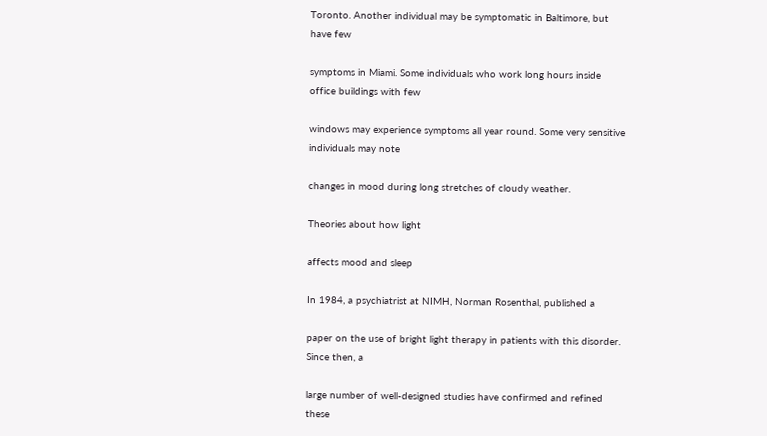Toronto. Another individual may be symptomatic in Baltimore, but have few

symptoms in Miami. Some individuals who work long hours inside office buildings with few

windows may experience symptoms all year round. Some very sensitive individuals may note

changes in mood during long stretches of cloudy weather.

Theories about how light

affects mood and sleep

In 1984, a psychiatrist at NIMH, Norman Rosenthal, published a

paper on the use of bright light therapy in patients with this disorder. Since then, a

large number of well-designed studies have confirmed and refined these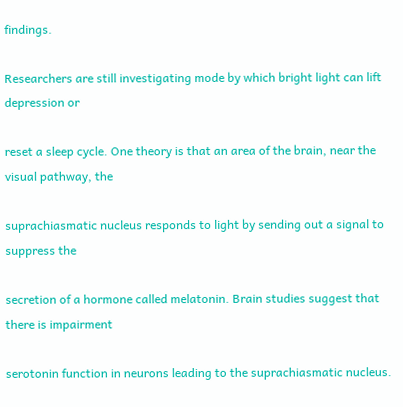findings.

Researchers are still investigating mode by which bright light can lift depression or

reset a sleep cycle. One theory is that an area of the brain, near the visual pathway, the

suprachiasmatic nucleus responds to light by sending out a signal to suppress the

secretion of a hormone called melatonin. Brain studies suggest that there is impairment

serotonin function in neurons leading to the suprachiasmatic nucleus.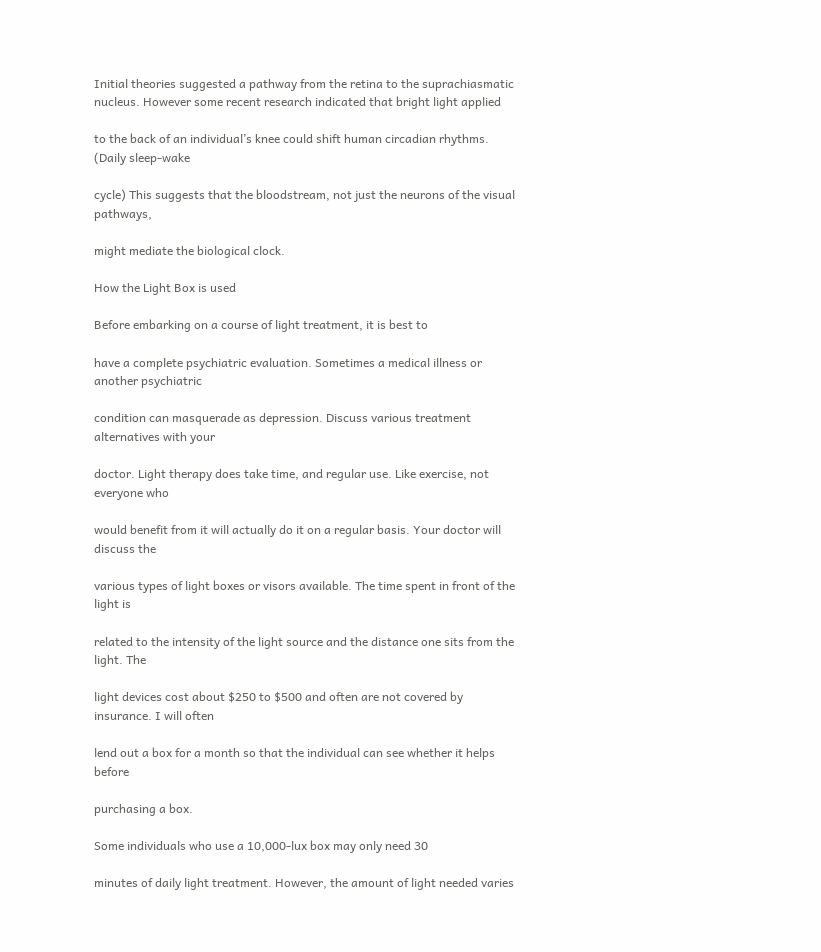Initial theories suggested a pathway from the retina to the suprachiasmatic nucleus. However some recent research indicated that bright light applied

to the back of an individual’s knee could shift human circadian rhythms. (Daily sleep-wake

cycle) This suggests that the bloodstream, not just the neurons of the visual pathways,

might mediate the biological clock.

How the Light Box is used

Before embarking on a course of light treatment, it is best to

have a complete psychiatric evaluation. Sometimes a medical illness or another psychiatric

condition can masquerade as depression. Discuss various treatment alternatives with your

doctor. Light therapy does take time, and regular use. Like exercise, not everyone who

would benefit from it will actually do it on a regular basis. Your doctor will discuss the

various types of light boxes or visors available. The time spent in front of the light is

related to the intensity of the light source and the distance one sits from the light. The

light devices cost about $250 to $500 and often are not covered by insurance. I will often

lend out a box for a month so that the individual can see whether it helps before

purchasing a box.

Some individuals who use a 10,000-lux box may only need 30

minutes of daily light treatment. However, the amount of light needed varies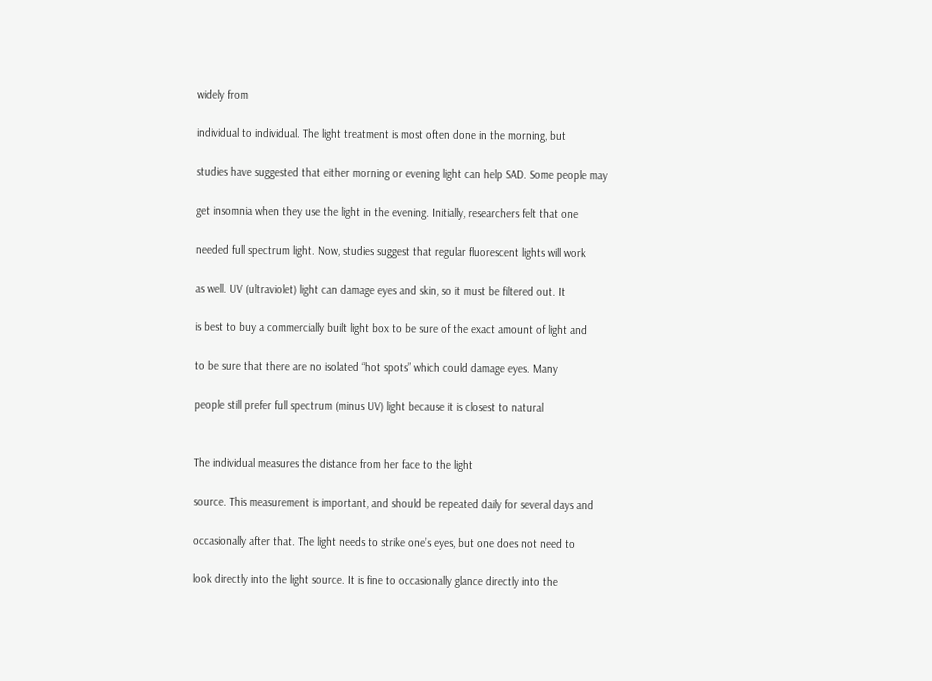widely from

individual to individual. The light treatment is most often done in the morning, but

studies have suggested that either morning or evening light can help SAD. Some people may

get insomnia when they use the light in the evening. Initially, researchers felt that one

needed full spectrum light. Now, studies suggest that regular fluorescent lights will work

as well. UV (ultraviolet) light can damage eyes and skin, so it must be filtered out. It

is best to buy a commercially built light box to be sure of the exact amount of light and

to be sure that there are no isolated “hot spots” which could damage eyes. Many

people still prefer full spectrum (minus UV) light because it is closest to natural


The individual measures the distance from her face to the light

source. This measurement is important, and should be repeated daily for several days and

occasionally after that. The light needs to strike one’s eyes, but one does not need to

look directly into the light source. It is fine to occasionally glance directly into the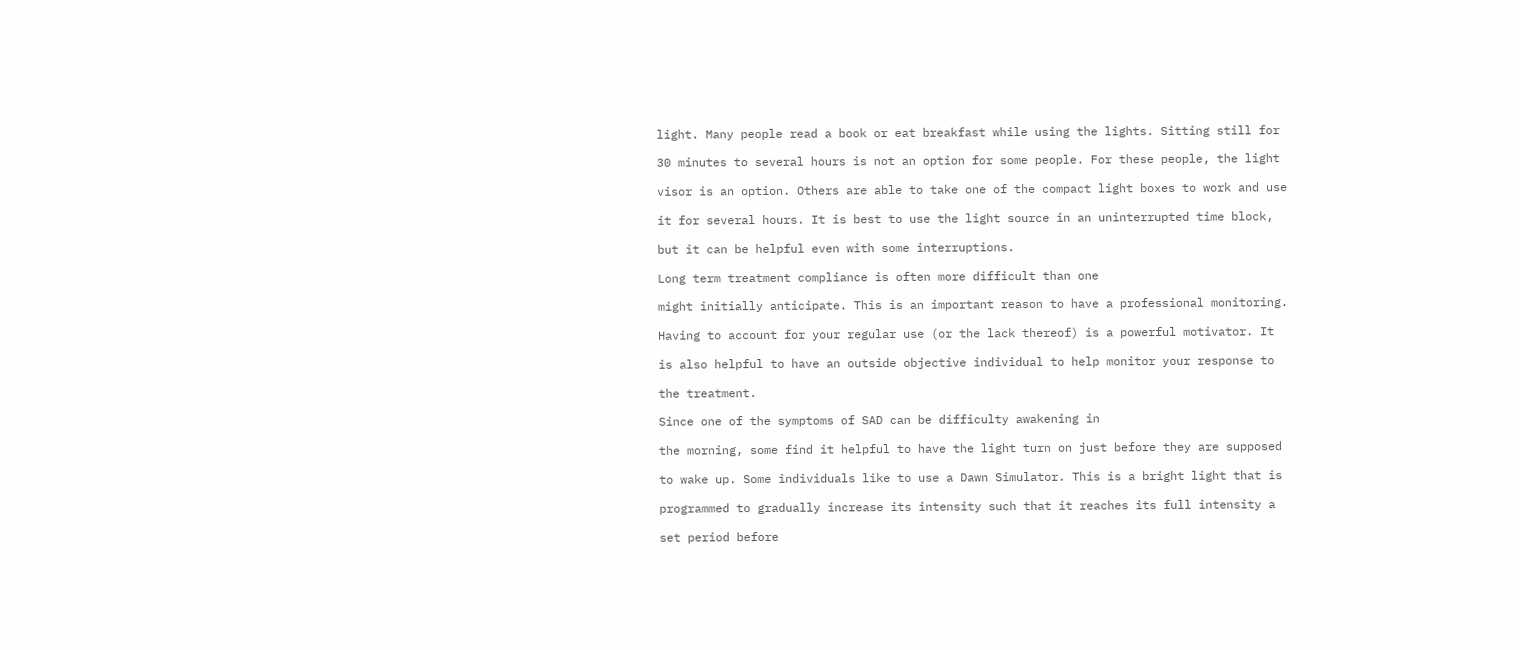light. Many people read a book or eat breakfast while using the lights. Sitting still for

30 minutes to several hours is not an option for some people. For these people, the light

visor is an option. Others are able to take one of the compact light boxes to work and use

it for several hours. It is best to use the light source in an uninterrupted time block,

but it can be helpful even with some interruptions.

Long term treatment compliance is often more difficult than one

might initially anticipate. This is an important reason to have a professional monitoring.

Having to account for your regular use (or the lack thereof) is a powerful motivator. It

is also helpful to have an outside objective individual to help monitor your response to

the treatment.

Since one of the symptoms of SAD can be difficulty awakening in

the morning, some find it helpful to have the light turn on just before they are supposed

to wake up. Some individuals like to use a Dawn Simulator. This is a bright light that is

programmed to gradually increase its intensity such that it reaches its full intensity a

set period before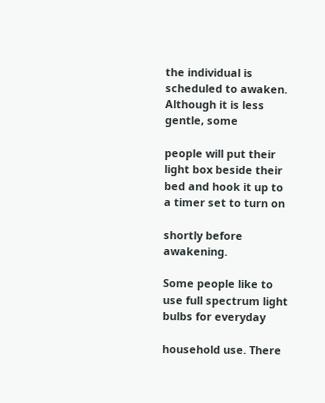the individual is scheduled to awaken. Although it is less gentle, some

people will put their light box beside their bed and hook it up to a timer set to turn on

shortly before awakening.

Some people like to use full spectrum light bulbs for everyday

household use. There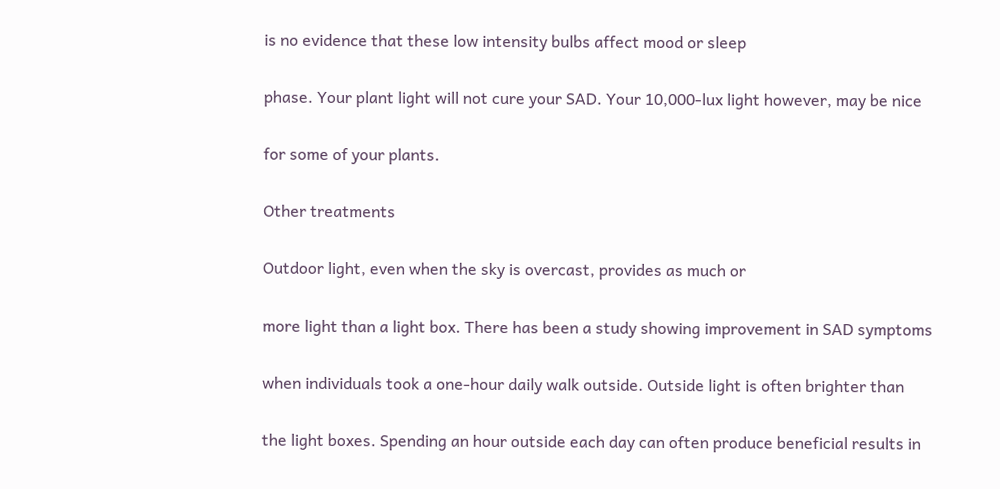is no evidence that these low intensity bulbs affect mood or sleep

phase. Your plant light will not cure your SAD. Your 10,000-lux light however, may be nice

for some of your plants.

Other treatments

Outdoor light, even when the sky is overcast, provides as much or

more light than a light box. There has been a study showing improvement in SAD symptoms

when individuals took a one-hour daily walk outside. Outside light is often brighter than

the light boxes. Spending an hour outside each day can often produce beneficial results in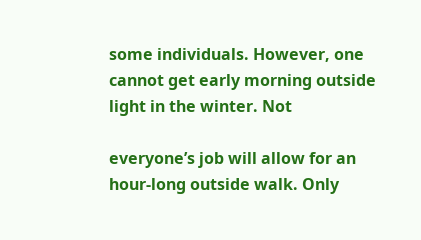some individuals. However, one cannot get early morning outside light in the winter. Not

everyone’s job will allow for an hour-long outside walk. Only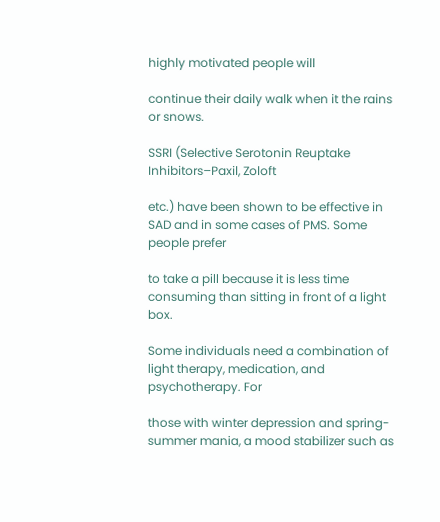highly motivated people will

continue their daily walk when it the rains or snows.

SSRI (Selective Serotonin Reuptake Inhibitors–Paxil, Zoloft

etc.) have been shown to be effective in SAD and in some cases of PMS. Some people prefer

to take a pill because it is less time consuming than sitting in front of a light box.

Some individuals need a combination of light therapy, medication, and psychotherapy. For

those with winter depression and spring-summer mania, a mood stabilizer such as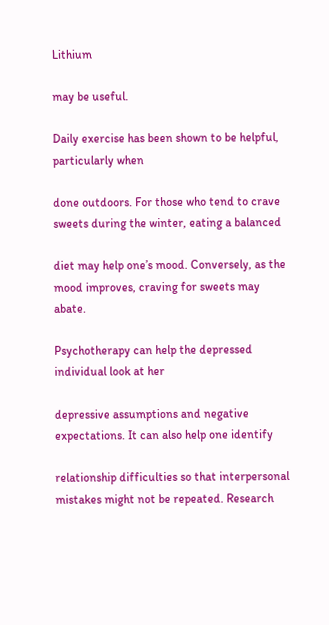Lithium

may be useful.

Daily exercise has been shown to be helpful, particularly when

done outdoors. For those who tend to crave sweets during the winter, eating a balanced

diet may help one’s mood. Conversely, as the mood improves, craving for sweets may abate.

Psychotherapy can help the depressed individual look at her

depressive assumptions and negative expectations. It can also help one identify

relationship difficulties so that interpersonal mistakes might not be repeated. Research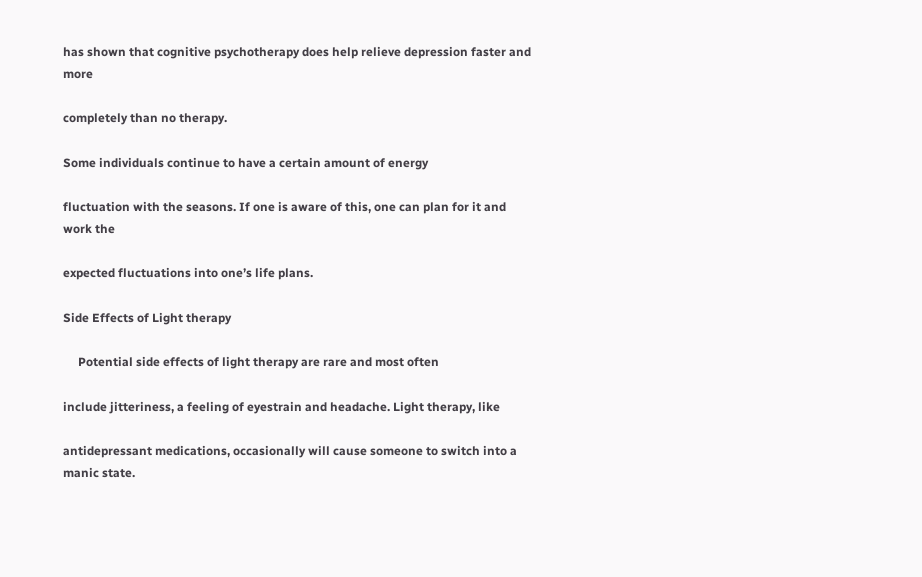has shown that cognitive psychotherapy does help relieve depression faster and more

completely than no therapy.

Some individuals continue to have a certain amount of energy

fluctuation with the seasons. If one is aware of this, one can plan for it and work the

expected fluctuations into one’s life plans.

Side Effects of Light therapy

     Potential side effects of light therapy are rare and most often

include jitteriness, a feeling of eyestrain and headache. Light therapy, like

antidepressant medications, occasionally will cause someone to switch into a manic state.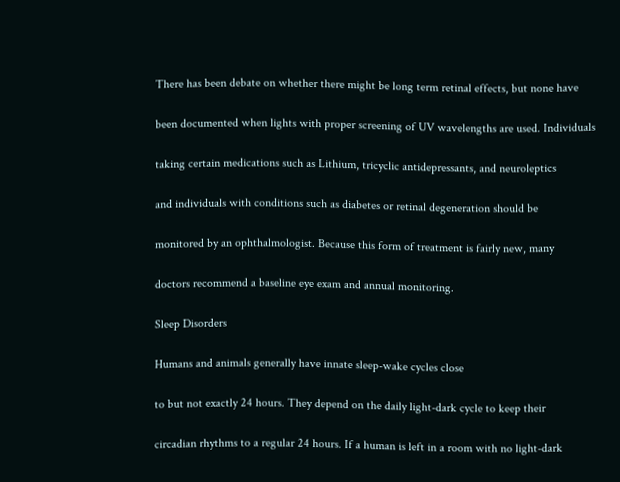There has been debate on whether there might be long term retinal effects, but none have

been documented when lights with proper screening of UV wavelengths are used. Individuals

taking certain medications such as Lithium, tricyclic antidepressants, and neuroleptics

and individuals with conditions such as diabetes or retinal degeneration should be

monitored by an ophthalmologist. Because this form of treatment is fairly new, many

doctors recommend a baseline eye exam and annual monitoring.

Sleep Disorders

Humans and animals generally have innate sleep-wake cycles close

to but not exactly 24 hours. They depend on the daily light-dark cycle to keep their

circadian rhythms to a regular 24 hours. If a human is left in a room with no light-dark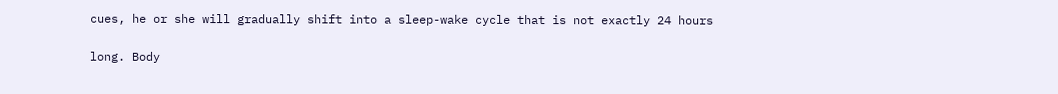cues, he or she will gradually shift into a sleep-wake cycle that is not exactly 24 hours

long. Body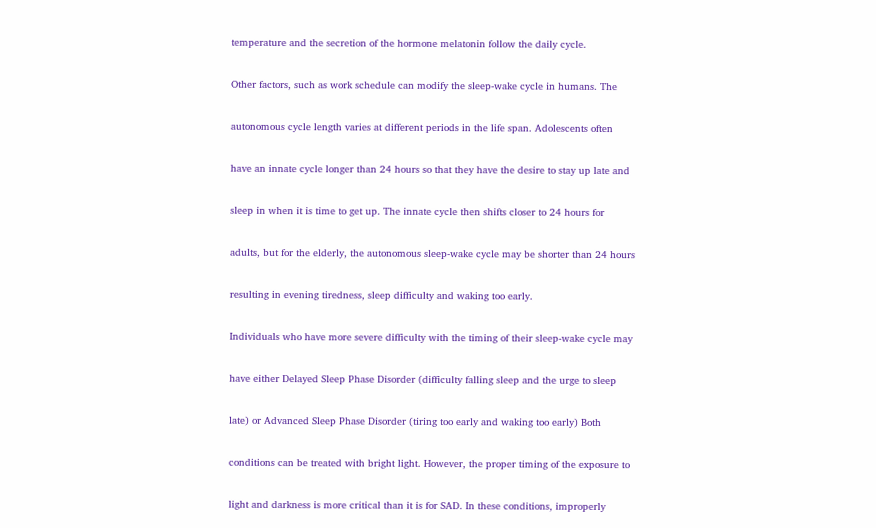temperature and the secretion of the hormone melatonin follow the daily cycle.

Other factors, such as work schedule can modify the sleep-wake cycle in humans. The

autonomous cycle length varies at different periods in the life span. Adolescents often

have an innate cycle longer than 24 hours so that they have the desire to stay up late and

sleep in when it is time to get up. The innate cycle then shifts closer to 24 hours for

adults, but for the elderly, the autonomous sleep-wake cycle may be shorter than 24 hours

resulting in evening tiredness, sleep difficulty and waking too early.

Individuals who have more severe difficulty with the timing of their sleep-wake cycle may

have either Delayed Sleep Phase Disorder (difficulty falling sleep and the urge to sleep

late) or Advanced Sleep Phase Disorder (tiring too early and waking too early) Both

conditions can be treated with bright light. However, the proper timing of the exposure to

light and darkness is more critical than it is for SAD. In these conditions, improperly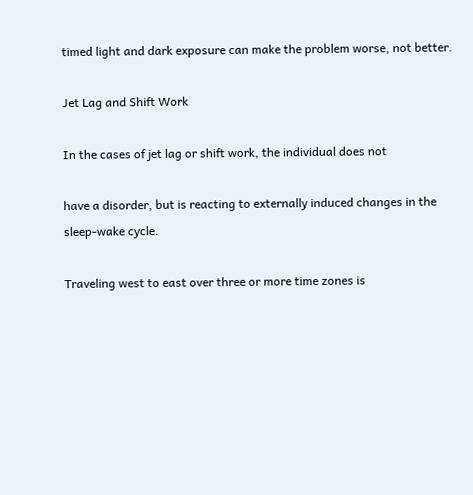timed light and dark exposure can make the problem worse, not better.

Jet Lag and Shift Work

In the cases of jet lag or shift work, the individual does not

have a disorder, but is reacting to externally induced changes in the sleep-wake cycle.

Traveling west to east over three or more time zones is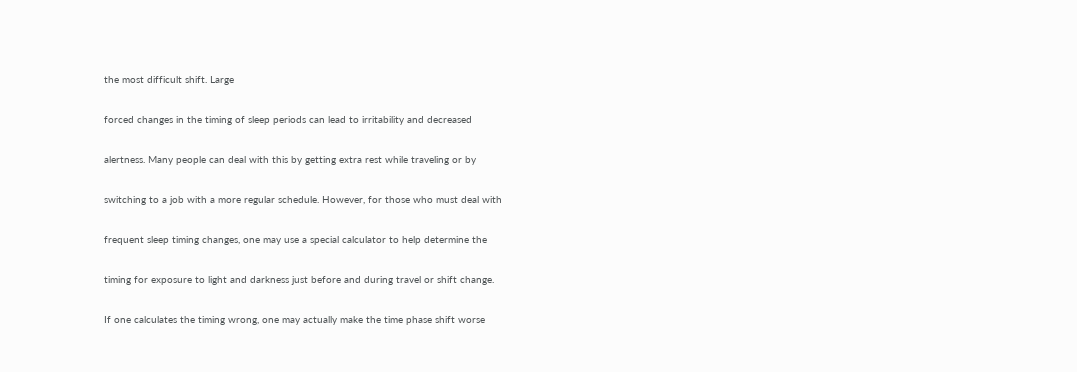the most difficult shift. Large

forced changes in the timing of sleep periods can lead to irritability and decreased

alertness. Many people can deal with this by getting extra rest while traveling or by

switching to a job with a more regular schedule. However, for those who must deal with

frequent sleep timing changes, one may use a special calculator to help determine the

timing for exposure to light and darkness just before and during travel or shift change.

If one calculates the timing wrong, one may actually make the time phase shift worse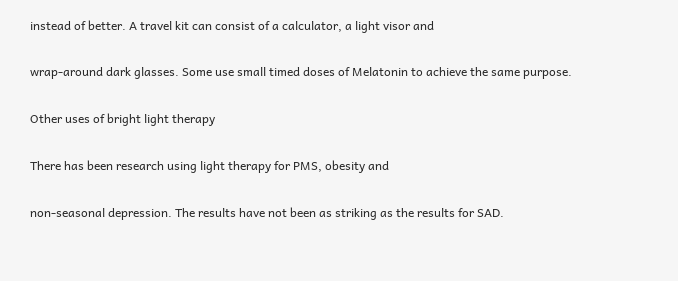instead of better. A travel kit can consist of a calculator, a light visor and

wrap-around dark glasses. Some use small timed doses of Melatonin to achieve the same purpose.

Other uses of bright light therapy

There has been research using light therapy for PMS, obesity and

non-seasonal depression. The results have not been as striking as the results for SAD.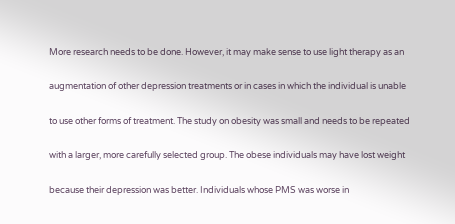More research needs to be done. However, it may make sense to use light therapy as an

augmentation of other depression treatments or in cases in which the individual is unable

to use other forms of treatment. The study on obesity was small and needs to be repeated

with a larger, more carefully selected group. The obese individuals may have lost weight

because their depression was better. Individuals whose PMS was worse in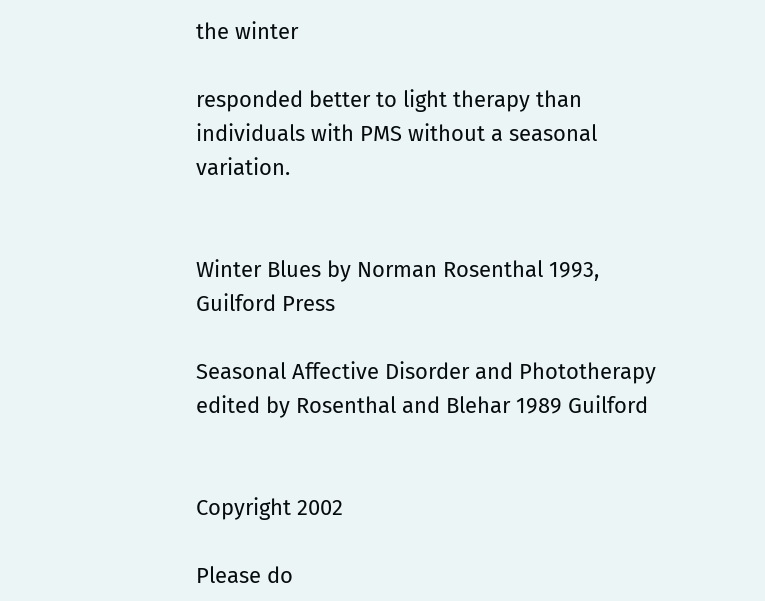the winter

responded better to light therapy than individuals with PMS without a seasonal variation.


Winter Blues by Norman Rosenthal 1993, Guilford Press

Seasonal Affective Disorder and Phototherapy edited by Rosenthal and Blehar 1989 Guilford


Copyright 2002

Please do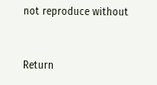not reproduce without


Return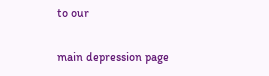to our

main depression page